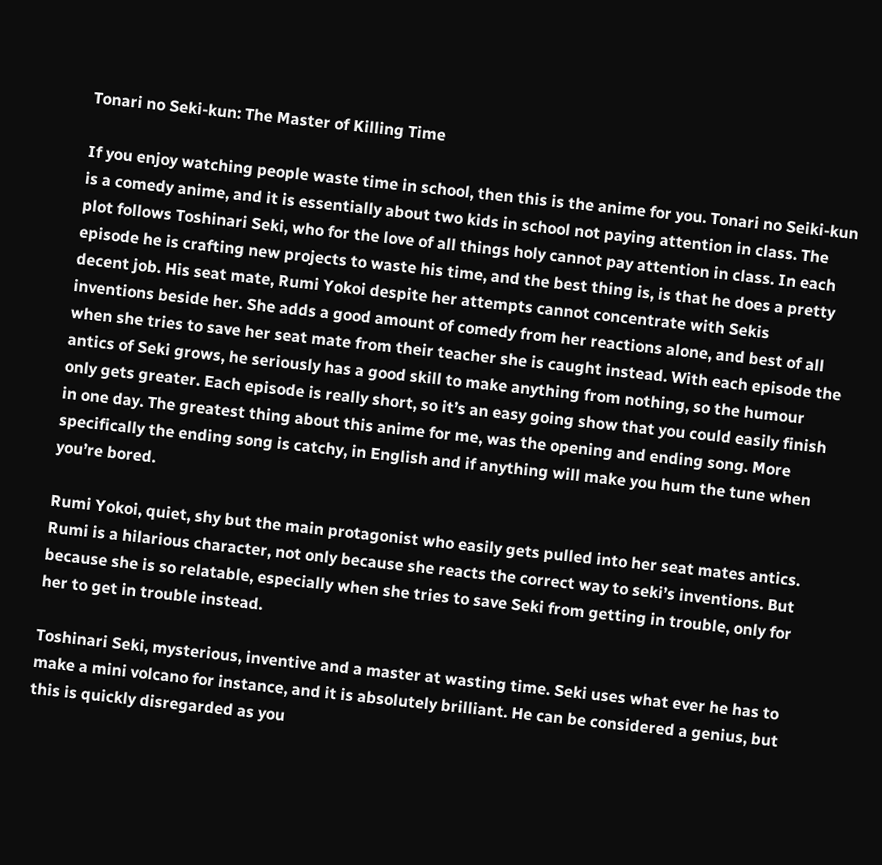Tonari no Seki-kun: The Master of Killing Time

If you enjoy watching people waste time in school, then this is the anime for you. Tonari no Seiki-kun is a comedy anime, and it is essentially about two kids in school not paying attention in class. The plot follows Toshinari Seki, who for the love of all things holy cannot pay attention in class. In each episode he is crafting new projects to waste his time, and the best thing is, is that he does a pretty decent job. His seat mate, Rumi Yokoi despite her attempts cannot concentrate with Sekis inventions beside her. She adds a good amount of comedy from her reactions alone, and best of all when she tries to save her seat mate from their teacher she is caught instead. With each episode the antics of Seki grows, he seriously has a good skill to make anything from nothing, so the humour only gets greater. Each episode is really short, so it’s an easy going show that you could easily finish in one day. The greatest thing about this anime for me, was the opening and ending song. More specifically the ending song is catchy, in English and if anything will make you hum the tune when you’re bored.

Rumi Yokoi, quiet, shy but the main protagonist who easily gets pulled into her seat mates antics. Rumi is a hilarious character, not only because she reacts the correct way to seki’s inventions. But because she is so relatable, especially when she tries to save Seki from getting in trouble, only for her to get in trouble instead.

Toshinari Seki, mysterious, inventive and a master at wasting time. Seki uses what ever he has to make a mini volcano for instance, and it is absolutely brilliant. He can be considered a genius, but this is quickly disregarded as you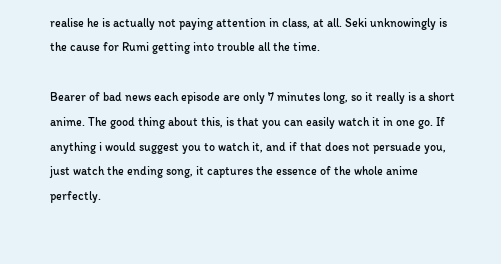realise he is actually not paying attention in class, at all. Seki unknowingly is the cause for Rumi getting into trouble all the time.

Bearer of bad news each episode are only 7 minutes long, so it really is a short anime. The good thing about this, is that you can easily watch it in one go. If anything i would suggest you to watch it, and if that does not persuade you, just watch the ending song, it captures the essence of the whole anime perfectly.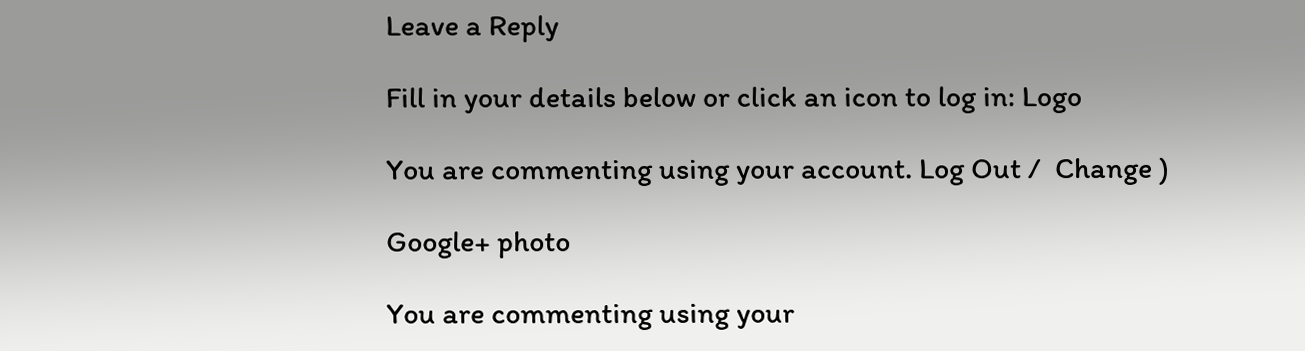Leave a Reply

Fill in your details below or click an icon to log in: Logo

You are commenting using your account. Log Out /  Change )

Google+ photo

You are commenting using your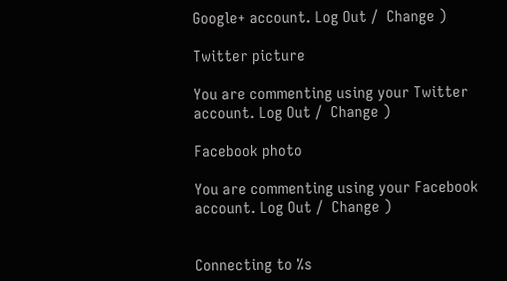Google+ account. Log Out /  Change )

Twitter picture

You are commenting using your Twitter account. Log Out /  Change )

Facebook photo

You are commenting using your Facebook account. Log Out /  Change )


Connecting to %s